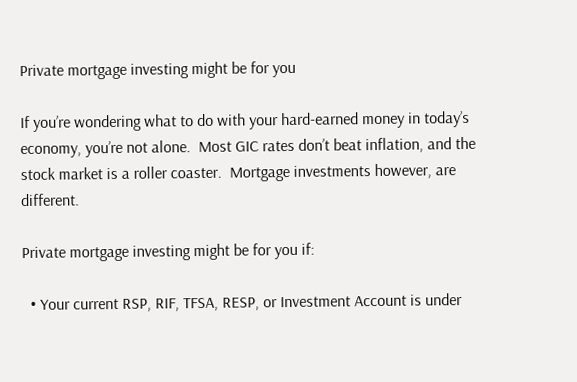Private mortgage investing might be for you

If you’re wondering what to do with your hard-earned money in today’s economy, you’re not alone.  Most GIC rates don’t beat inflation, and the stock market is a roller coaster.  Mortgage investments however, are different.

Private mortgage investing might be for you if:

  • Your current RSP, RIF, TFSA, RESP, or Investment Account is under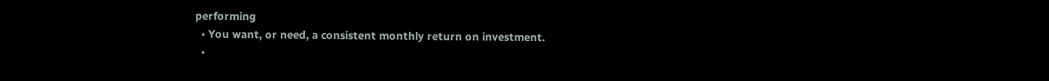performing
  • You want, or need, a consistent monthly return on investment.
  •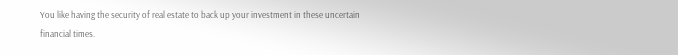You like having the security of real estate to back up your investment in these uncertain financial times.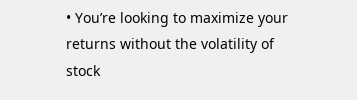• You’re looking to maximize your returns without the volatility of stock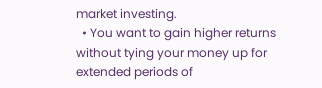market investing.
  • You want to gain higher returns without tying your money up for extended periods of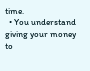time.
  • You understand giving your money to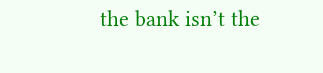the bank isn’t the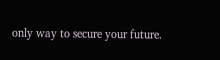only way to secure your future.